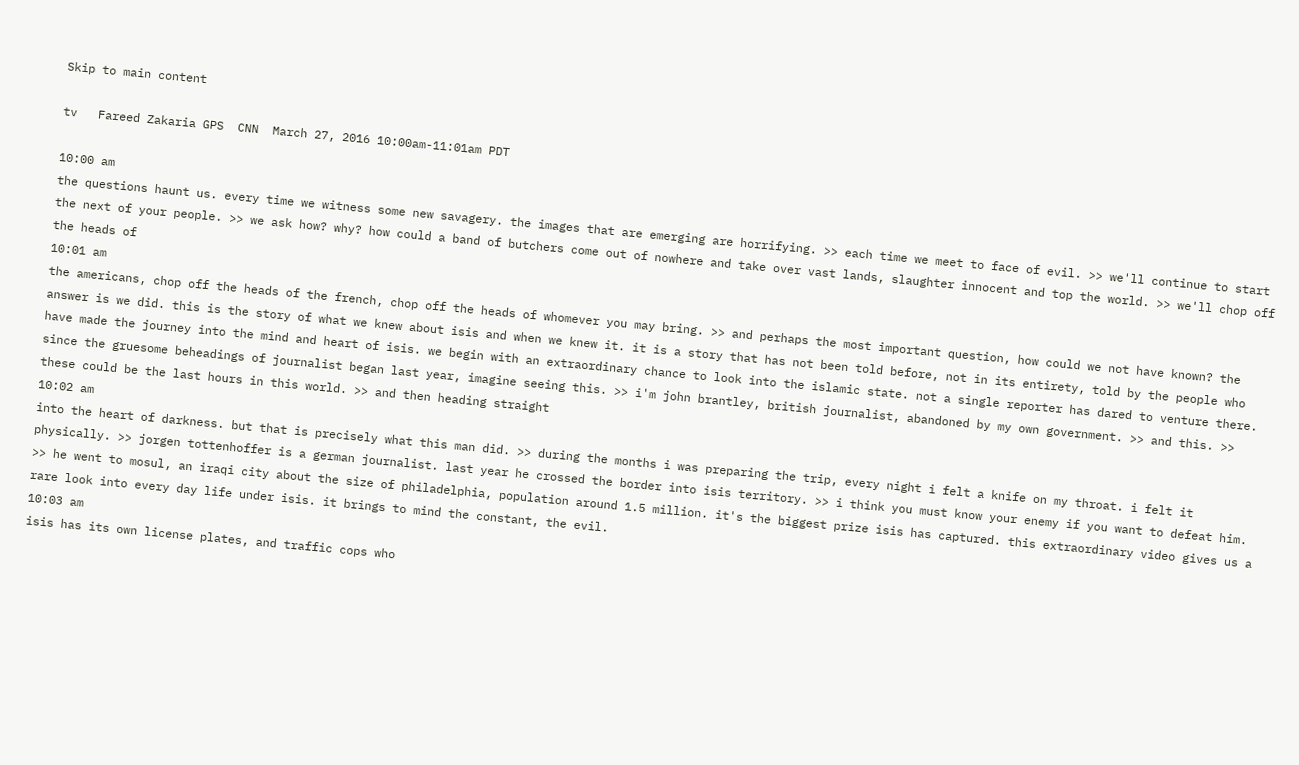Skip to main content

tv   Fareed Zakaria GPS  CNN  March 27, 2016 10:00am-11:01am PDT

10:00 am
the questions haunt us. every time we witness some new savagery. the images that are emerging are horrifying. >> each time we meet to face of evil. >> we'll continue to start the next of your people. >> we ask how? why? how could a band of butchers come out of nowhere and take over vast lands, slaughter innocent and top the world. >> we'll chop off the heads of
10:01 am
the americans, chop off the heads of the french, chop off the heads of whomever you may bring. >> and perhaps the most important question, how could we not have known? the answer is we did. this is the story of what we knew about isis and when we knew it. it is a story that has not been told before, not in its entirety, told by the people who have made the journey into the mind and heart of isis. we begin with an extraordinary chance to look into the islamic state. not a single reporter has dared to venture there. since the gruesome beheadings of journalist began last year, imagine seeing this. >> i'm john brantley, british journalist, abandoned by my own government. >> and this. >> these could be the last hours in this world. >> and then heading straight
10:02 am
into the heart of darkness. but that is precisely what this man did. >> during the months i was preparing the trip, every night i felt a knife on my throat. i felt it physically. >> jorgen tottenhoffer is a german journalist. last year he crossed the border into isis territory. >> i think you must know your enemy if you want to defeat him. >> he went to mosul, an iraqi city about the size of philadelphia, population around 1.5 million. it's the biggest prize isis has captured. this extraordinary video gives us a rare look into every day life under isis. it brings to mind the constant, the evil.
10:03 am
isis has its own license plates, and traffic cops who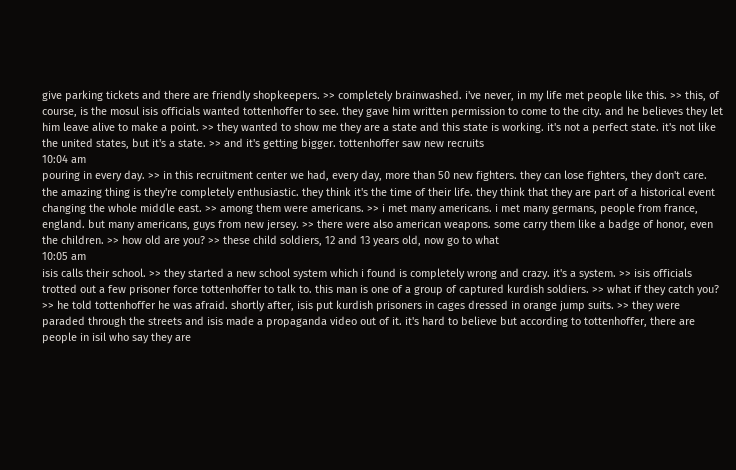give parking tickets and there are friendly shopkeepers. >> completely brainwashed. i've never, in my life met people like this. >> this, of course, is the mosul isis officials wanted tottenhoffer to see. they gave him written permission to come to the city. and he believes they let him leave alive to make a point. >> they wanted to show me they are a state and this state is working. it's not a perfect state. it's not like the united states, but it's a state. >> and it's getting bigger. tottenhoffer saw new recruits
10:04 am
pouring in every day. >> in this recruitment center we had, every day, more than 50 new fighters. they can lose fighters, they don't care. the amazing thing is they're completely enthusiastic. they think it's the time of their life. they think that they are part of a historical event changing the whole middle east. >> among them were americans. >> i met many americans. i met many germans, people from france, england. but many americans, guys from new jersey. >> there were also american weapons. some carry them like a badge of honor, even the children. >> how old are you? >> these child soldiers, 12 and 13 years old, now go to what
10:05 am
isis calls their school. >> they started a new school system which i found is completely wrong and crazy. it's a system. >> isis officials trotted out a few prisoner force tottenhoffer to talk to. this man is one of a group of captured kurdish soldiers. >> what if they catch you? >> he told tottenhoffer he was afraid. shortly after, isis put kurdish prisoners in cages dressed in orange jump suits. >> they were paraded through the streets and isis made a propaganda video out of it. it's hard to believe but according to tottenhoffer, there are people in isil who say they are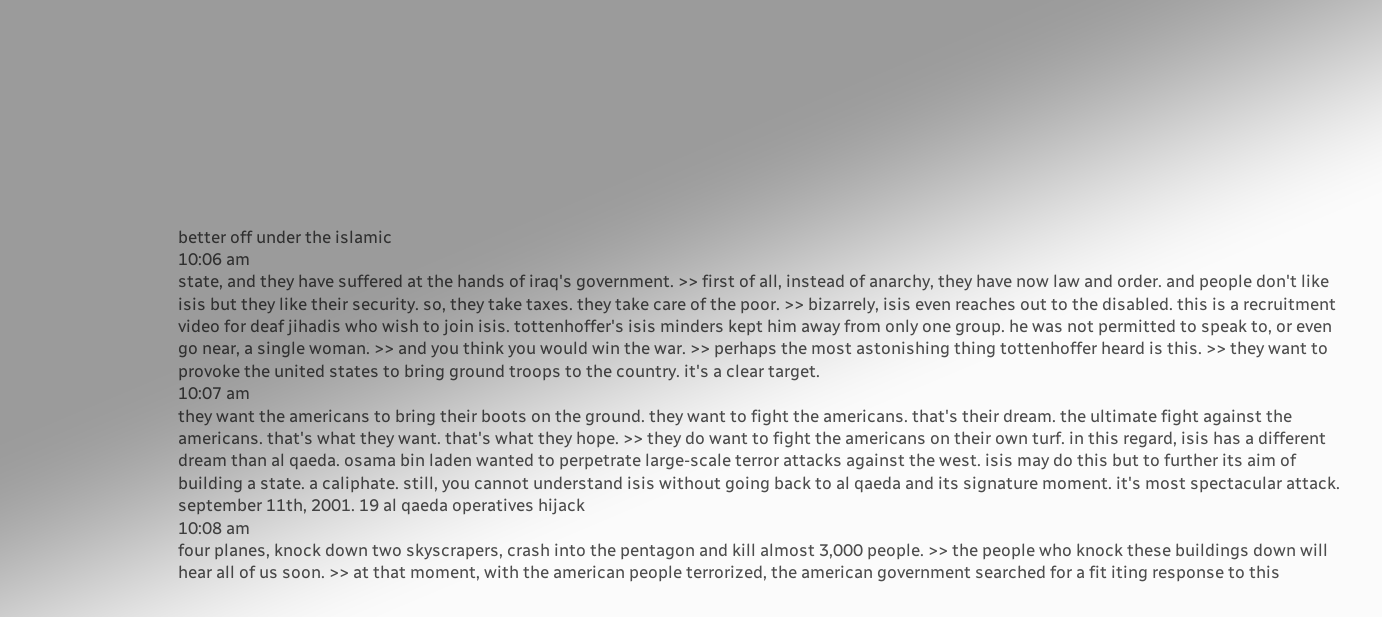better off under the islamic
10:06 am
state, and they have suffered at the hands of iraq's government. >> first of all, instead of anarchy, they have now law and order. and people don't like isis but they like their security. so, they take taxes. they take care of the poor. >> bizarrely, isis even reaches out to the disabled. this is a recruitment video for deaf jihadis who wish to join isis. tottenhoffer's isis minders kept him away from only one group. he was not permitted to speak to, or even go near, a single woman. >> and you think you would win the war. >> perhaps the most astonishing thing tottenhoffer heard is this. >> they want to provoke the united states to bring ground troops to the country. it's a clear target.
10:07 am
they want the americans to bring their boots on the ground. they want to fight the americans. that's their dream. the ultimate fight against the americans. that's what they want. that's what they hope. >> they do want to fight the americans on their own turf. in this regard, isis has a different dream than al qaeda. osama bin laden wanted to perpetrate large-scale terror attacks against the west. isis may do this but to further its aim of building a state. a caliphate. still, you cannot understand isis without going back to al qaeda and its signature moment. it's most spectacular attack. september 11th, 2001. 19 al qaeda operatives hijack
10:08 am
four planes, knock down two skyscrapers, crash into the pentagon and kill almost 3,000 people. >> the people who knock these buildings down will hear all of us soon. >> at that moment, with the american people terrorized, the american government searched for a fit iting response to this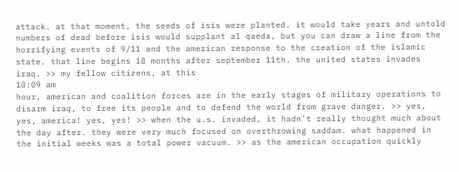attack. at that moment, the seeds of isis were planted. it would take years and untold numbers of dead before isis would supplant al qaeda, but you can draw a line from the horrifying events of 9/11 and the american response to the creation of the islamic state. that line begins 18 months after september 11th. the united states invades iraq. >> my fellow citizens, at this
10:09 am
hour, american and coalition forces are in the early stages of military operations to disarm iraq, to free its people and to defend the world from grave danger. >> yes, yes, america! yes, yes! >> when the u.s. invaded, it hadn't really thought much about the day after. they were very much focused on overthrowing saddam. what happened in the initial weeks was a total power vacuum. >> as the american occupation quickly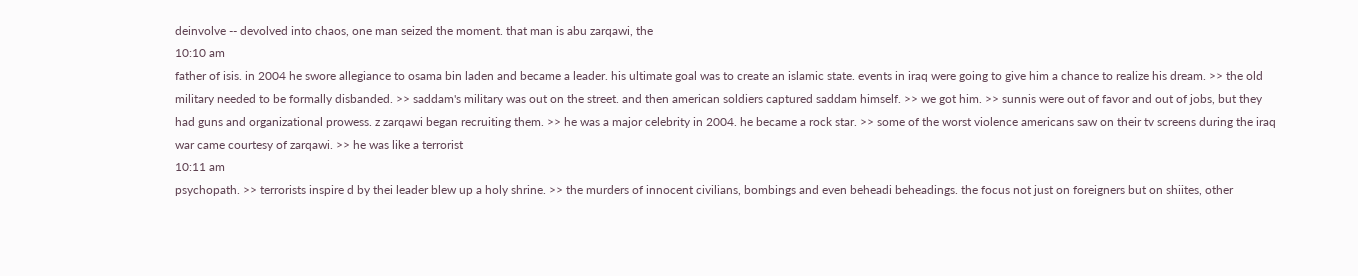deinvolve -- devolved into chaos, one man seized the moment. that man is abu zarqawi, the
10:10 am
father of isis. in 2004 he swore allegiance to osama bin laden and became a leader. his ultimate goal was to create an islamic state. events in iraq were going to give him a chance to realize his dream. >> the old military needed to be formally disbanded. >> saddam's military was out on the street. and then american soldiers captured saddam himself. >> we got him. >> sunnis were out of favor and out of jobs, but they had guns and organizational prowess. z zarqawi began recruiting them. >> he was a major celebrity in 2004. he became a rock star. >> some of the worst violence americans saw on their tv screens during the iraq war came courtesy of zarqawi. >> he was like a terrorist
10:11 am
psychopath. >> terrorists inspire d by thei leader blew up a holy shrine. >> the murders of innocent civilians, bombings and even beheadi beheadings. the focus not just on foreigners but on shiites, other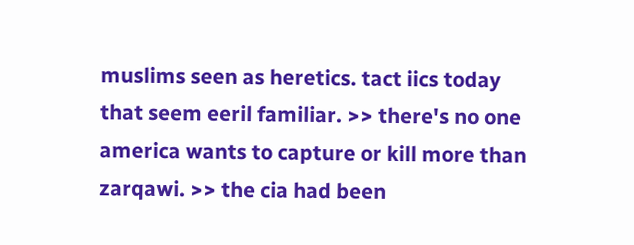muslims seen as heretics. tact iics today that seem eeril familiar. >> there's no one america wants to capture or kill more than zarqawi. >> the cia had been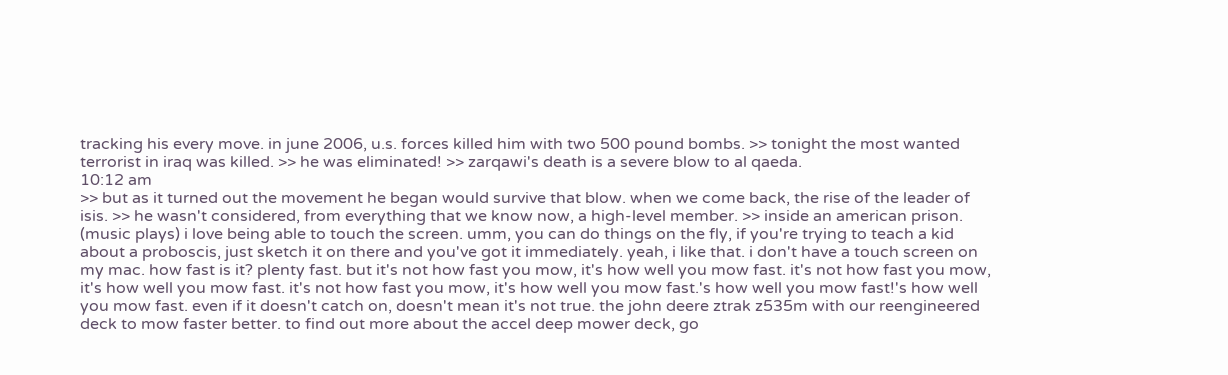tracking his every move. in june 2006, u.s. forces killed him with two 500 pound bombs. >> tonight the most wanted terrorist in iraq was killed. >> he was eliminated! >> zarqawi's death is a severe blow to al qaeda.
10:12 am
>> but as it turned out the movement he began would survive that blow. when we come back, the rise of the leader of isis. >> he wasn't considered, from everything that we know now, a high-level member. >> inside an american prison. (music plays) i love being able to touch the screen. umm, you can do things on the fly, if you're trying to teach a kid about a proboscis, just sketch it on there and you've got it immediately. yeah, i like that. i don't have a touch screen on my mac. how fast is it? plenty fast. but it's not how fast you mow, it's how well you mow fast. it's not how fast you mow, it's how well you mow fast. it's not how fast you mow, it's how well you mow fast.'s how well you mow fast!'s how well you mow fast. even if it doesn't catch on, doesn't mean it's not true. the john deere ztrak z535m with our reengineered deck to mow faster better. to find out more about the accel deep mower deck, go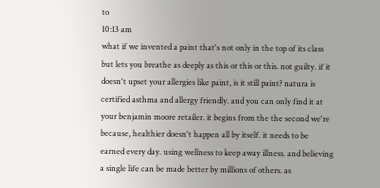to
10:13 am
what if we invented a paint that's not only in the top of its class but lets you breathe as deeply as this or this or this. not guilty. if it doesn't upset your allergies like paint, is it still paint? natura is certified asthma and allergy friendly. and you can only find it at your benjamin moore retailer. it begins from the the second we're because, healthier doesn't happen all by itself. it needs to be earned every day. using wellness to keep away illness. and believing a single life can be made better by millions of others. as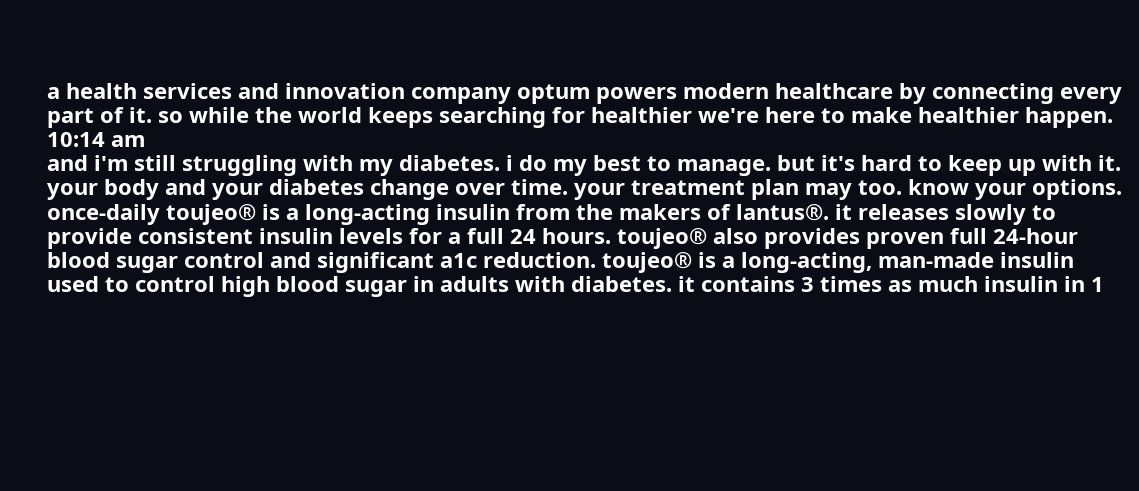a health services and innovation company optum powers modern healthcare by connecting every part of it. so while the world keeps searching for healthier we're here to make healthier happen.
10:14 am
and i'm still struggling with my diabetes. i do my best to manage. but it's hard to keep up with it. your body and your diabetes change over time. your treatment plan may too. know your options. once-daily toujeo® is a long-acting insulin from the makers of lantus®. it releases slowly to provide consistent insulin levels for a full 24 hours. toujeo® also provides proven full 24-hour blood sugar control and significant a1c reduction. toujeo® is a long-acting, man-made insulin used to control high blood sugar in adults with diabetes. it contains 3 times as much insulin in 1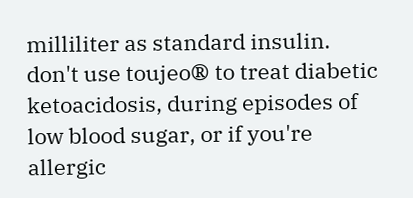milliliter as standard insulin. don't use toujeo® to treat diabetic ketoacidosis, during episodes of low blood sugar, or if you're allergic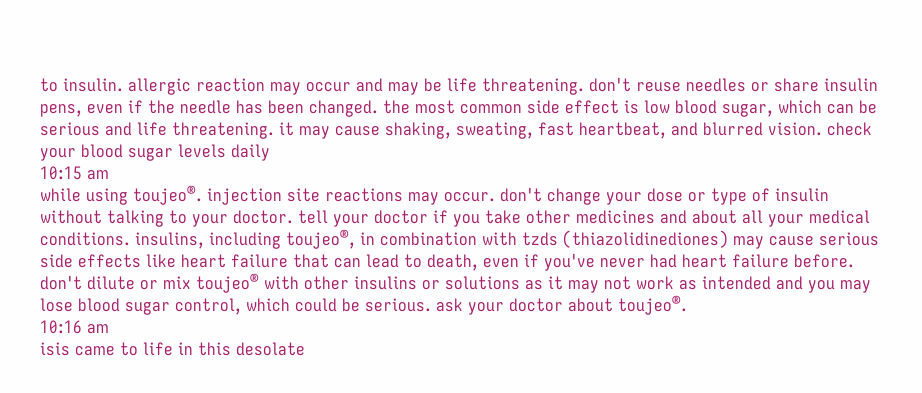to insulin. allergic reaction may occur and may be life threatening. don't reuse needles or share insulin pens, even if the needle has been changed. the most common side effect is low blood sugar, which can be serious and life threatening. it may cause shaking, sweating, fast heartbeat, and blurred vision. check your blood sugar levels daily
10:15 am
while using toujeo®. injection site reactions may occur. don't change your dose or type of insulin without talking to your doctor. tell your doctor if you take other medicines and about all your medical conditions. insulins, including toujeo®, in combination with tzds (thiazolidinediones) may cause serious side effects like heart failure that can lead to death, even if you've never had heart failure before. don't dilute or mix toujeo® with other insulins or solutions as it may not work as intended and you may lose blood sugar control, which could be serious. ask your doctor about toujeo®.
10:16 am
isis came to life in this desolate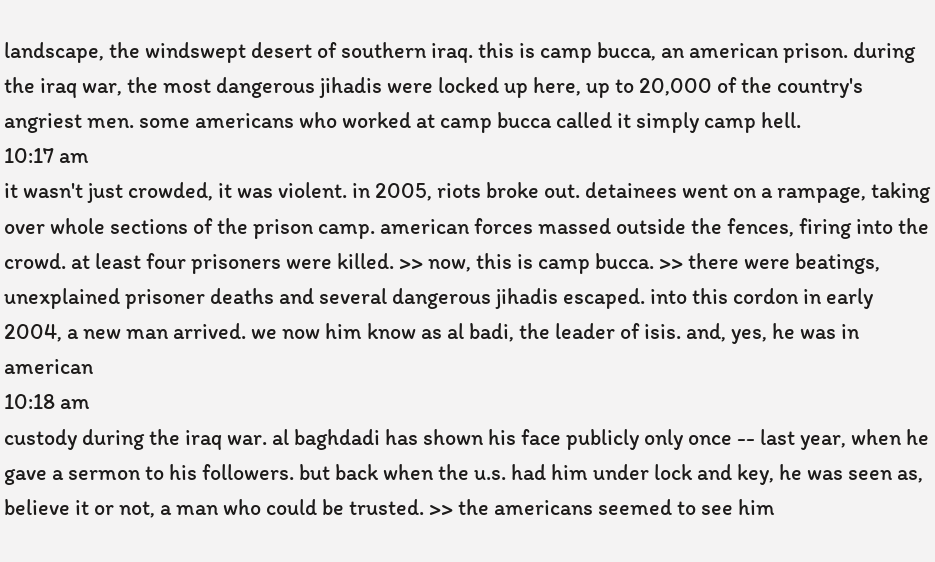landscape, the windswept desert of southern iraq. this is camp bucca, an american prison. during the iraq war, the most dangerous jihadis were locked up here, up to 20,000 of the country's angriest men. some americans who worked at camp bucca called it simply camp hell.
10:17 am
it wasn't just crowded, it was violent. in 2005, riots broke out. detainees went on a rampage, taking over whole sections of the prison camp. american forces massed outside the fences, firing into the crowd. at least four prisoners were killed. >> now, this is camp bucca. >> there were beatings, unexplained prisoner deaths and several dangerous jihadis escaped. into this cordon in early 2004, a new man arrived. we now him know as al badi, the leader of isis. and, yes, he was in american
10:18 am
custody during the iraq war. al baghdadi has shown his face publicly only once -- last year, when he gave a sermon to his followers. but back when the u.s. had him under lock and key, he was seen as, believe it or not, a man who could be trusted. >> the americans seemed to see him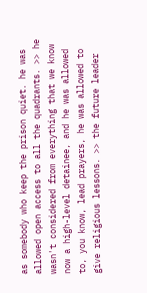as somebody who keep the prison quiet. he was allowed open access to all the quadrants. >> he wasn't considered from everything that we know now a high-level detainee, and he was allowed to, you know, lead prayers, he was allowed to give religious lessons. >> the future leader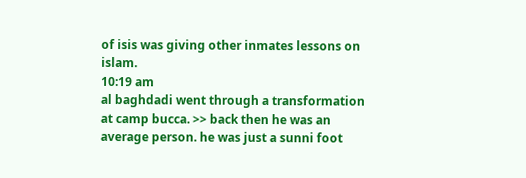of isis was giving other inmates lessons on islam.
10:19 am
al baghdadi went through a transformation at camp bucca. >> back then he was an average person. he was just a sunni foot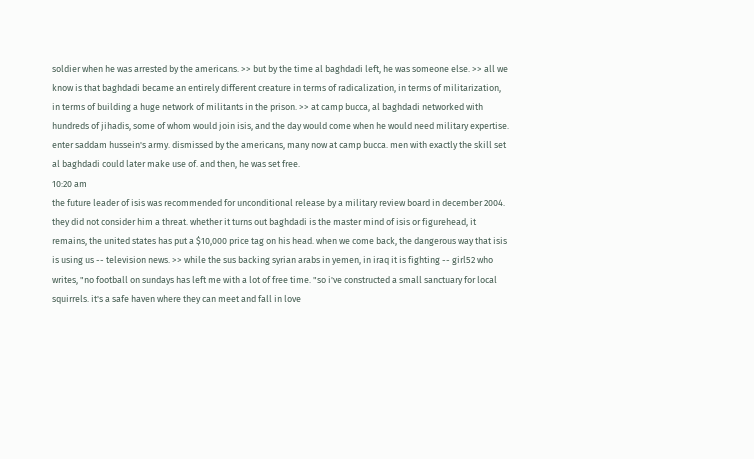soldier when he was arrested by the americans. >> but by the time al baghdadi left, he was someone else. >> all we know is that baghdadi became an entirely different creature in terms of radicalization, in terms of militarization, in terms of building a huge network of militants in the prison. >> at camp bucca, al baghdadi networked with hundreds of jihadis, some of whom would join isis, and the day would come when he would need military expertise. enter saddam hussein's army. dismissed by the americans, many now at camp bucca. men with exactly the skill set al baghdadi could later make use of. and then, he was set free.
10:20 am
the future leader of isis was recommended for unconditional release by a military review board in december 2004. they did not consider him a threat. whether it turns out baghdadi is the master mind of isis or figurehead, it remains, the united states has put a $10,000 price tag on his head. when we come back, the dangerous way that isis is using us -- television news. >> while the sus backing syrian arabs in yemen, in iraq it is fighting -- girl52 who writes, "no football on sundays has left me with a lot of free time. "so i've constructed a small sanctuary for local squirrels. it's a safe haven where they can meet and fall in love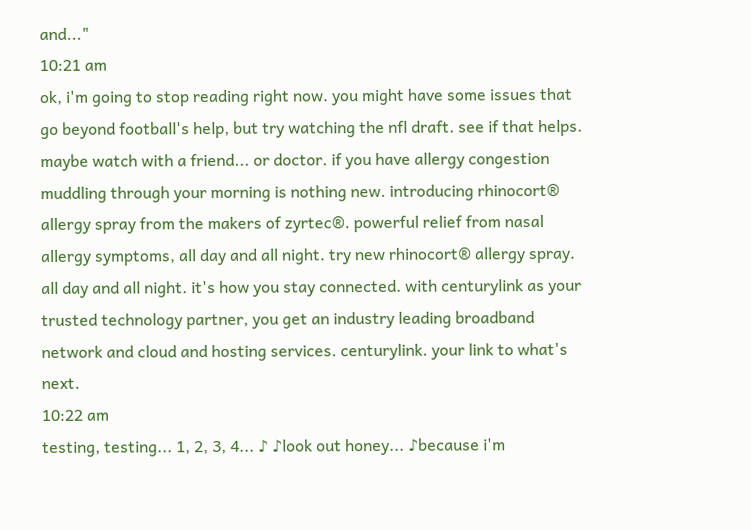and..."
10:21 am
ok, i'm going to stop reading right now. you might have some issues that go beyond football's help, but try watching the nfl draft. see if that helps. maybe watch with a friend... or doctor. if you have allergy congestion muddling through your morning is nothing new. introducing rhinocort® allergy spray from the makers of zyrtec®. powerful relief from nasal allergy symptoms, all day and all night. try new rhinocort® allergy spray. all day and all night. it's how you stay connected. with centurylink as your trusted technology partner, you get an industry leading broadband network and cloud and hosting services. centurylink. your link to what's next.
10:22 am
testing, testing... 1, 2, 3, 4... ♪ ♪look out honey... ♪because i'm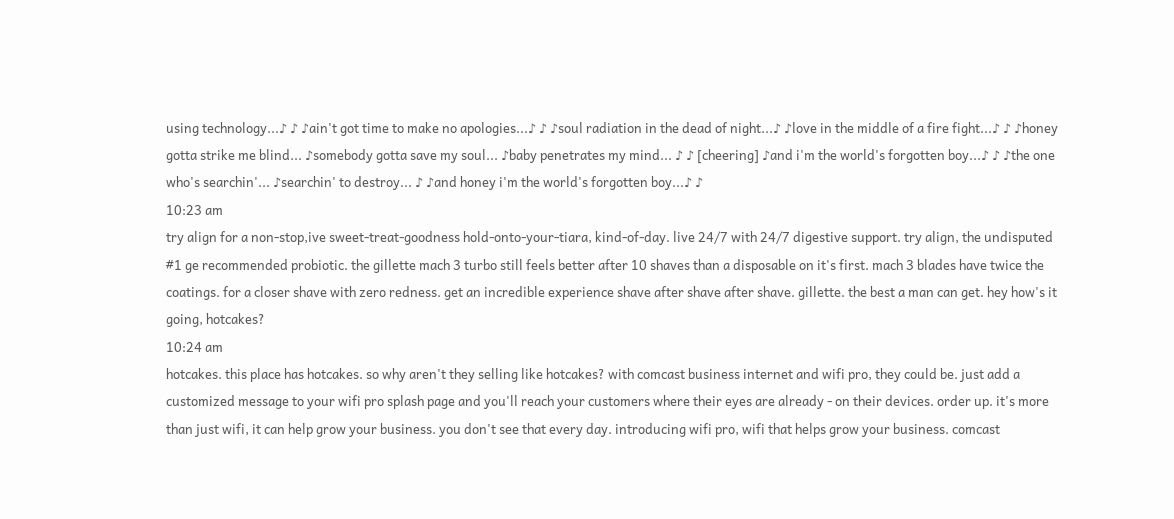using technology...♪ ♪ ♪ain't got time to make no apologies...♪ ♪ ♪soul radiation in the dead of night...♪ ♪love in the middle of a fire fight...♪ ♪ ♪honey gotta strike me blind... ♪somebody gotta save my soul... ♪baby penetrates my mind... ♪ ♪ [cheering] ♪and i'm the world's forgotten boy...♪ ♪ ♪the one who's searchin'... ♪searchin' to destroy... ♪ ♪and honey i'm the world's forgotten boy...♪ ♪
10:23 am
try align for a non-stop,ive sweet-treat-goodness hold-onto-your-tiara, kind-of-day. live 24/7 with 24/7 digestive support. try align, the undisputed #1 ge recommended probiotic. the gillette mach 3 turbo still feels better after 10 shaves than a disposable on it's first. mach 3 blades have twice the coatings. for a closer shave with zero redness. get an incredible experience shave after shave after shave. gillette. the best a man can get. hey how's it going, hotcakes?
10:24 am
hotcakes. this place has hotcakes. so why aren't they selling like hotcakes? with comcast business internet and wifi pro, they could be. just add a customized message to your wifi pro splash page and you'll reach your customers where their eyes are already - on their devices. order up. it's more than just wifi, it can help grow your business. you don't see that every day. introducing wifi pro, wifi that helps grow your business. comcast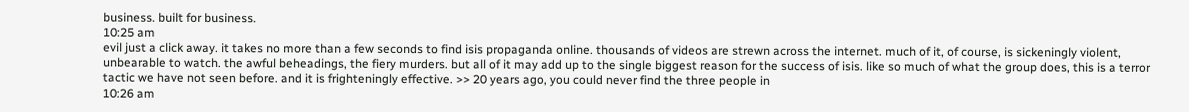business. built for business.
10:25 am
evil just a click away. it takes no more than a few seconds to find isis propaganda online. thousands of videos are strewn across the internet. much of it, of course, is sickeningly violent, unbearable to watch. the awful beheadings, the fiery murders. but all of it may add up to the single biggest reason for the success of isis. like so much of what the group does, this is a terror tactic we have not seen before. and it is frighteningly effective. >> 20 years ago, you could never find the three people in
10:26 am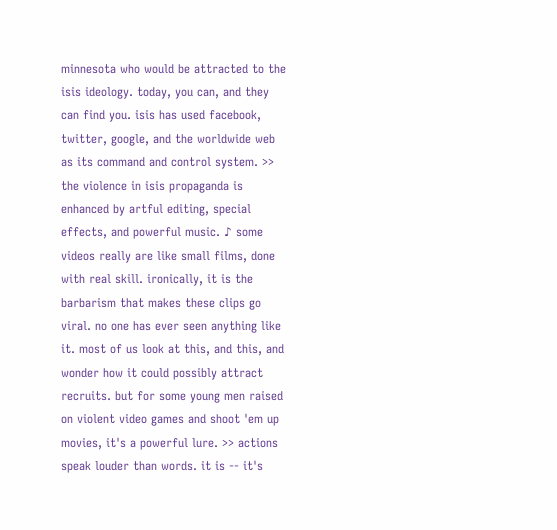minnesota who would be attracted to the isis ideology. today, you can, and they can find you. isis has used facebook, twitter, google, and the worldwide web as its command and control system. >> the violence in isis propaganda is enhanced by artful editing, special effects, and powerful music. ♪ some videos really are like small films, done with real skill. ironically, it is the barbarism that makes these clips go viral. no one has ever seen anything like it. most of us look at this, and this, and wonder how it could possibly attract recruits. but for some young men raised on violent video games and shoot 'em up movies, it's a powerful lure. >> actions speak louder than words. it is -- it's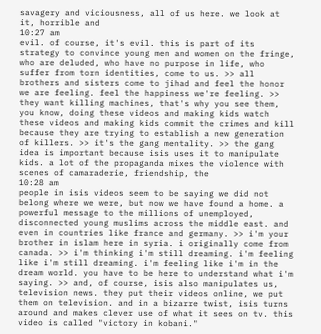savagery and viciousness, all of us here. we look at it, horrible and
10:27 am
evil. of course, it's evil. this is part of its strategy to convince young men and women on the fringe, who are deluded, who have no purpose in life, who suffer from torn identities, come to us. >> all brothers and sisters come to jihad and feel the honor we are feeling. feel the happiness we're feeling. >> they want killing machines, that's why you see them, you know, doing these videos and making kids watch these videos and making kids commit the crimes and kill because they are trying to establish a new generation of killers. >> it's the gang mentality. >> the gang idea is important because isis uses it to manipulate kids. a lot of the propaganda mixes the violence with scenes of camaraderie, friendship, the
10:28 am
people in isis videos seem to be saying we did not belong where we were, but now we have found a home. a powerful message to the millions of unemployed, disconnected young muslims across the middle east. and even in countries like france and germany. >> i'm your brother in islam here in syria. i originally come from canada. >> i'm thinking i'm still dreaming. i'm feeling like i'm still dreaming. i'm feeling like i'm in the dream world. you have to be here to understand what i'm saying. >> and, of course, isis also manipulates us, television news. they put their videos online, we put them on television. and in a bizarre twist, isis turns around and makes clever use of what it sees on tv. this video is called "victory in kobani."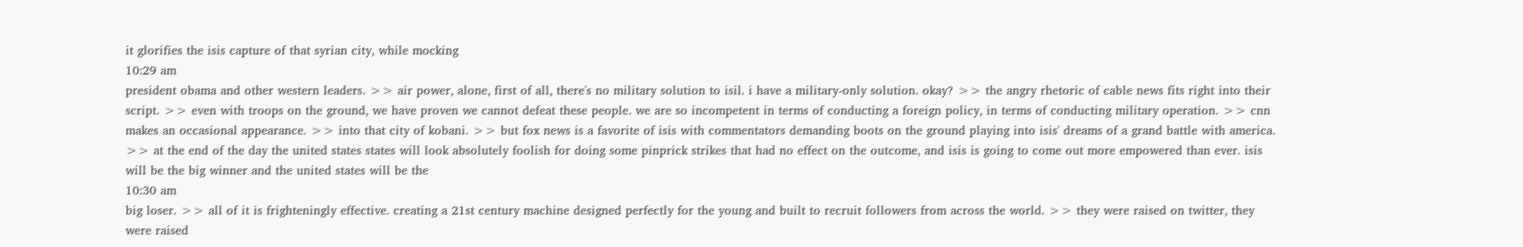it glorifies the isis capture of that syrian city, while mocking
10:29 am
president obama and other western leaders. >> air power, alone, first of all, there's no military solution to isil. i have a military-only solution. okay? >> the angry rhetoric of cable news fits right into their script. >> even with troops on the ground, we have proven we cannot defeat these people. we are so incompetent in terms of conducting a foreign policy, in terms of conducting military operation. >> cnn makes an occasional appearance. >> into that city of kobani. >> but fox news is a favorite of isis with commentators demanding boots on the ground playing into isis' dreams of a grand battle with america. >> at the end of the day the united states states will look absolutely foolish for doing some pinprick strikes that had no effect on the outcome, and isis is going to come out more empowered than ever. isis will be the big winner and the united states will be the
10:30 am
big loser. >> all of it is frighteningly effective. creating a 21st century machine designed perfectly for the young and built to recruit followers from across the world. >> they were raised on twitter, they were raised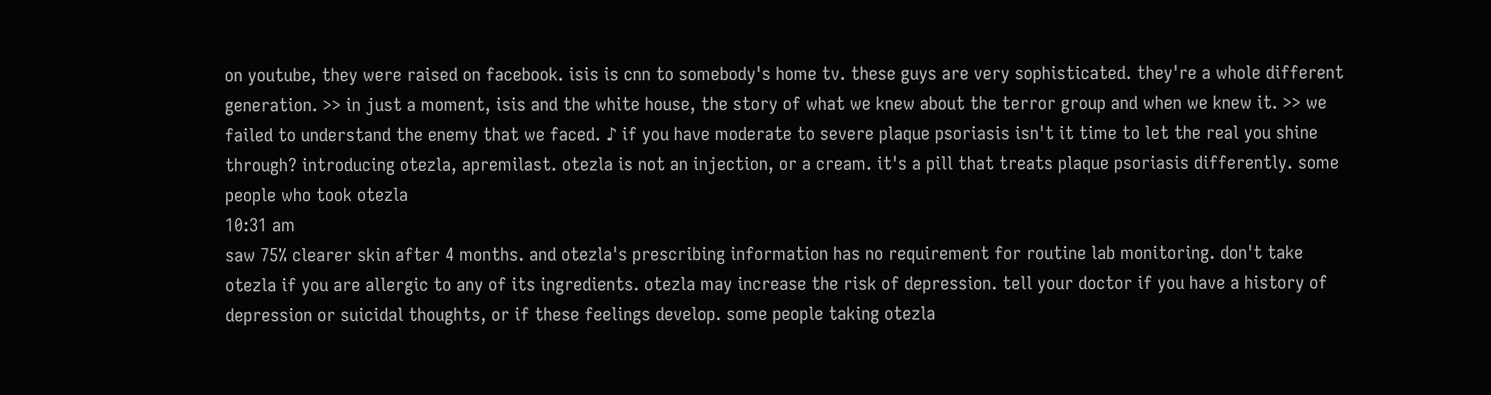on youtube, they were raised on facebook. isis is cnn to somebody's home tv. these guys are very sophisticated. they're a whole different generation. >> in just a moment, isis and the white house, the story of what we knew about the terror group and when we knew it. >> we failed to understand the enemy that we faced. ♪ if you have moderate to severe plaque psoriasis isn't it time to let the real you shine through? introducing otezla, apremilast. otezla is not an injection, or a cream. it's a pill that treats plaque psoriasis differently. some people who took otezla
10:31 am
saw 75% clearer skin after 4 months. and otezla's prescribing information has no requirement for routine lab monitoring. don't take otezla if you are allergic to any of its ingredients. otezla may increase the risk of depression. tell your doctor if you have a history of depression or suicidal thoughts, or if these feelings develop. some people taking otezla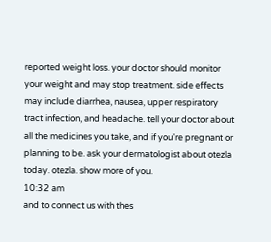reported weight loss. your doctor should monitor your weight and may stop treatment. side effects may include diarrhea, nausea, upper respiratory tract infection, and headache. tell your doctor about all the medicines you take, and if you're pregnant or planning to be. ask your dermatologist about otezla today. otezla. show more of you.
10:32 am
and to connect us with thes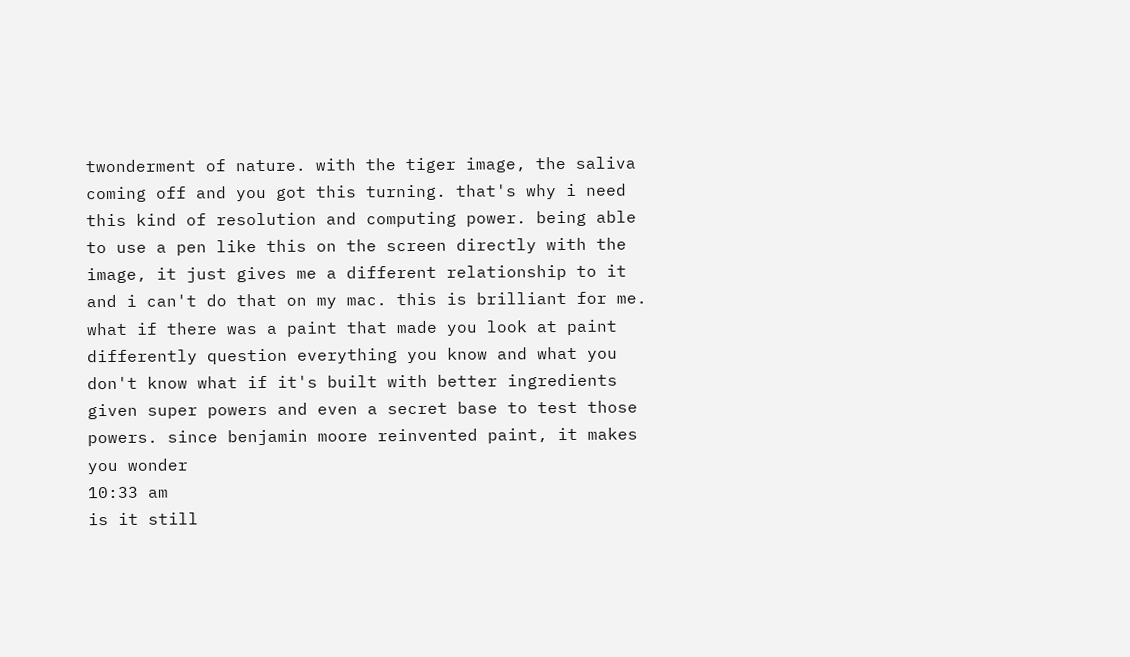twonderment of nature. with the tiger image, the saliva coming off and you got this turning. that's why i need this kind of resolution and computing power. being able to use a pen like this on the screen directly with the image, it just gives me a different relationship to it and i can't do that on my mac. this is brilliant for me. what if there was a paint that made you look at paint differently question everything you know and what you don't know what if it's built with better ingredients given super powers and even a secret base to test those powers. since benjamin moore reinvented paint, it makes you wonder
10:33 am
is it still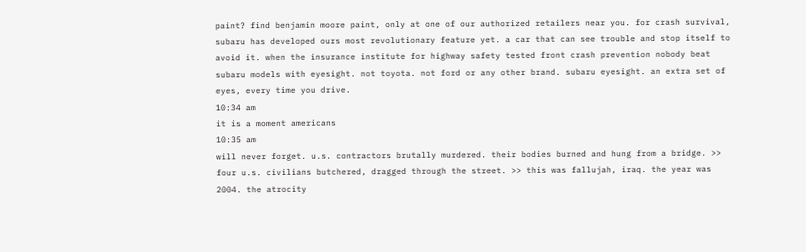paint? find benjamin moore paint, only at one of our authorized retailers near you. for crash survival, subaru has developed ours most revolutionary feature yet. a car that can see trouble and stop itself to avoid it. when the insurance institute for highway safety tested front crash prevention nobody beat subaru models with eyesight. not toyota. not ford or any other brand. subaru eyesight. an extra set of eyes, every time you drive.
10:34 am
it is a moment americans
10:35 am
will never forget. u.s. contractors brutally murdered. their bodies burned and hung from a bridge. >> four u.s. civilians butchered, dragged through the street. >> this was fallujah, iraq. the year was 2004. the atrocity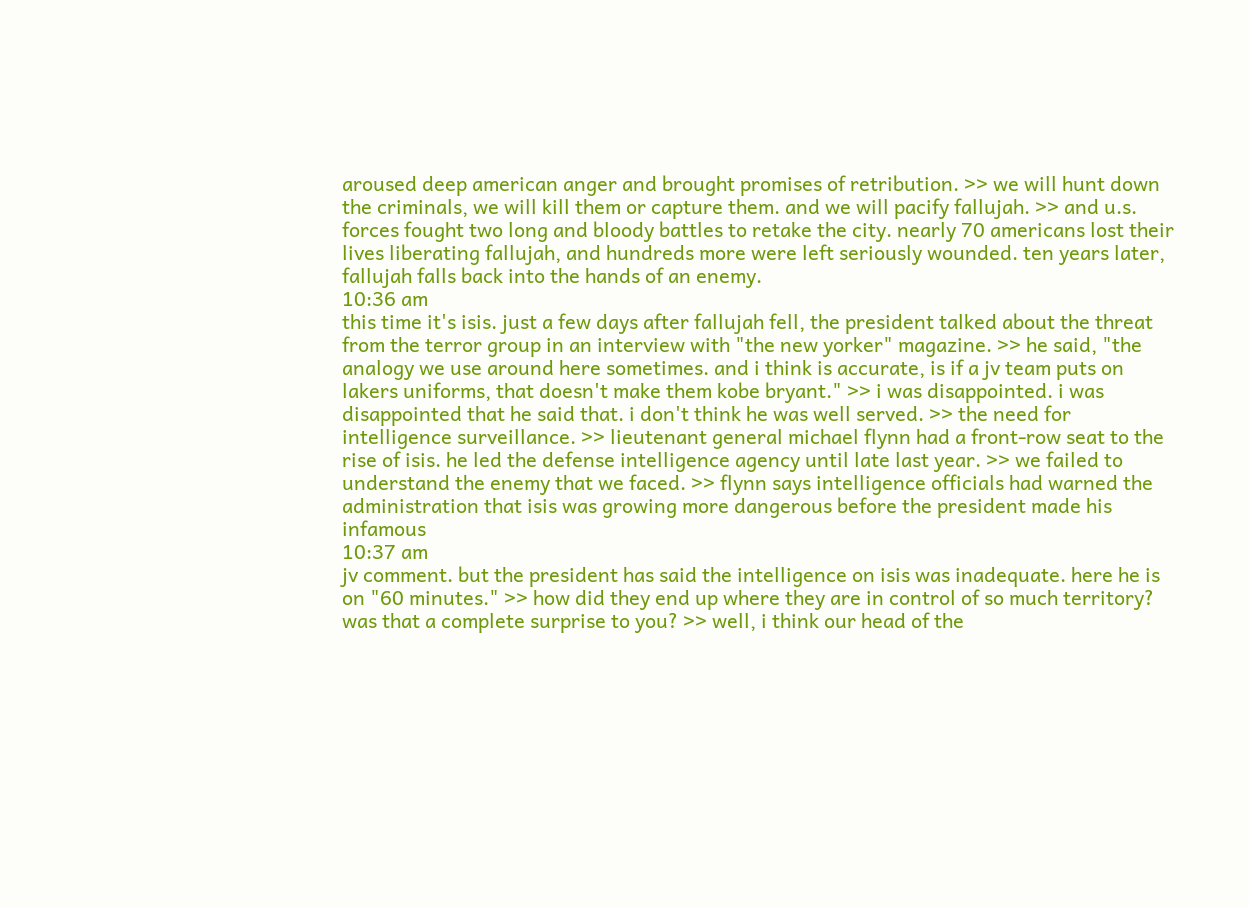aroused deep american anger and brought promises of retribution. >> we will hunt down the criminals, we will kill them or capture them. and we will pacify fallujah. >> and u.s. forces fought two long and bloody battles to retake the city. nearly 70 americans lost their lives liberating fallujah, and hundreds more were left seriously wounded. ten years later, fallujah falls back into the hands of an enemy.
10:36 am
this time it's isis. just a few days after fallujah fell, the president talked about the threat from the terror group in an interview with "the new yorker" magazine. >> he said, "the analogy we use around here sometimes. and i think is accurate, is if a jv team puts on lakers uniforms, that doesn't make them kobe bryant." >> i was disappointed. i was disappointed that he said that. i don't think he was well served. >> the need for intelligence surveillance. >> lieutenant general michael flynn had a front-row seat to the rise of isis. he led the defense intelligence agency until late last year. >> we failed to understand the enemy that we faced. >> flynn says intelligence officials had warned the administration that isis was growing more dangerous before the president made his infamous
10:37 am
jv comment. but the president has said the intelligence on isis was inadequate. here he is on "60 minutes." >> how did they end up where they are in control of so much territory? was that a complete surprise to you? >> well, i think our head of the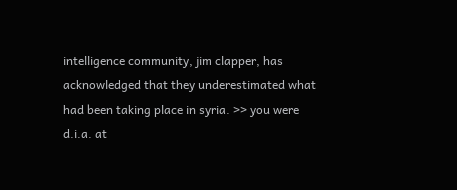intelligence community, jim clapper, has acknowledged that they underestimated what had been taking place in syria. >> you were d.i.a. at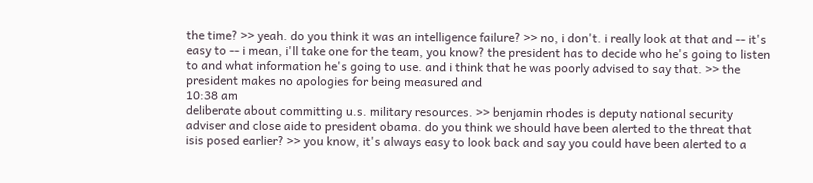the time? >> yeah. do you think it was an intelligence failure? >> no, i don't. i really look at that and -- it's easy to -- i mean, i'll take one for the team, you know? the president has to decide who he's going to listen to and what information he's going to use. and i think that he was poorly advised to say that. >> the president makes no apologies for being measured and
10:38 am
deliberate about committing u.s. military resources. >> benjamin rhodes is deputy national security adviser and close aide to president obama. do you think we should have been alerted to the threat that isis posed earlier? >> you know, it's always easy to look back and say you could have been alerted to a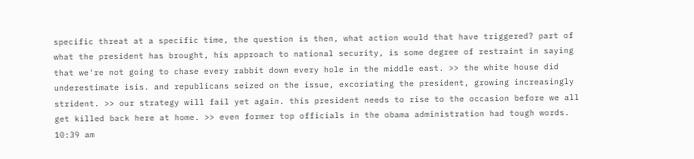specific threat at a specific time, the question is then, what action would that have triggered? part of what the president has brought, his approach to national security, is some degree of restraint in saying that we're not going to chase every rabbit down every hole in the middle east. >> the white house did underestimate isis. and republicans seized on the issue, excoriating the president, growing increasingly strident. >> our strategy will fail yet again. this president needs to rise to the occasion before we all get killed back here at home. >> even former top officials in the obama administration had tough words.
10:39 am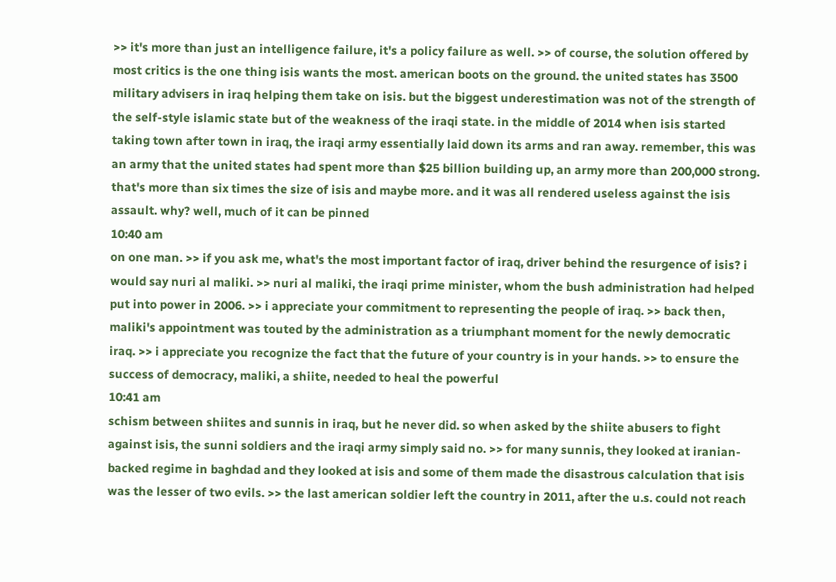>> it's more than just an intelligence failure, it's a policy failure as well. >> of course, the solution offered by most critics is the one thing isis wants the most. american boots on the ground. the united states has 3500 military advisers in iraq helping them take on isis. but the biggest underestimation was not of the strength of the self-style islamic state but of the weakness of the iraqi state. in the middle of 2014 when isis started taking town after town in iraq, the iraqi army essentially laid down its arms and ran away. remember, this was an army that the united states had spent more than $25 billion building up, an army more than 200,000 strong. that's more than six times the size of isis and maybe more. and it was all rendered useless against the isis assault. why? well, much of it can be pinned
10:40 am
on one man. >> if you ask me, what's the most important factor of iraq, driver behind the resurgence of isis? i would say nuri al maliki. >> nuri al maliki, the iraqi prime minister, whom the bush administration had helped put into power in 2006. >> i appreciate your commitment to representing the people of iraq. >> back then, maliki's appointment was touted by the administration as a triumphant moment for the newly democratic iraq. >> i appreciate you recognize the fact that the future of your country is in your hands. >> to ensure the success of democracy, maliki, a shiite, needed to heal the powerful
10:41 am
schism between shiites and sunnis in iraq, but he never did. so when asked by the shiite abusers to fight against isis, the sunni soldiers and the iraqi army simply said no. >> for many sunnis, they looked at iranian-backed regime in baghdad and they looked at isis and some of them made the disastrous calculation that isis was the lesser of two evils. >> the last american soldier left the country in 2011, after the u.s. could not reach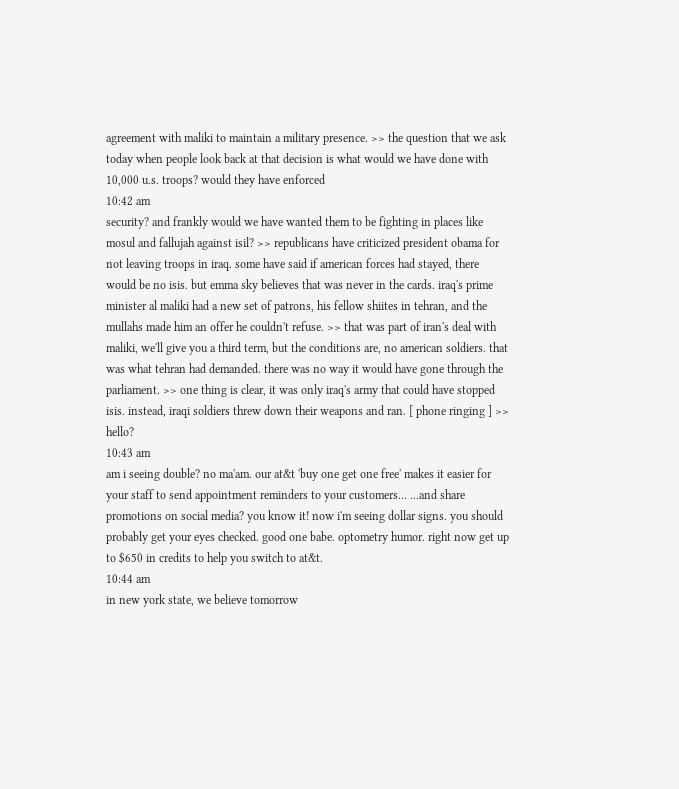agreement with maliki to maintain a military presence. >> the question that we ask today when people look back at that decision is what would we have done with 10,000 u.s. troops? would they have enforced
10:42 am
security? and frankly would we have wanted them to be fighting in places like mosul and fallujah against isil? >> republicans have criticized president obama for not leaving troops in iraq. some have said if american forces had stayed, there would be no isis. but emma sky believes that was never in the cards. iraq's prime minister al maliki had a new set of patrons, his fellow shiites in tehran, and the mullahs made him an offer he couldn't refuse. >> that was part of iran's deal with maliki, we'll give you a third term, but the conditions are, no american soldiers. that was what tehran had demanded. there was no way it would have gone through the parliament. >> one thing is clear, it was only iraq's army that could have stopped isis. instead, iraqi soldiers threw down their weapons and ran. [ phone ringing ] >> hello?
10:43 am
am i seeing double? no ma'am. our at&t 'buy one get one free' makes it easier for your staff to send appointment reminders to your customers... ...and share promotions on social media? you know it! now i'm seeing dollar signs. you should probably get your eyes checked. good one babe. optometry humor. right now get up to $650 in credits to help you switch to at&t.
10:44 am
in new york state, we believe tomorrow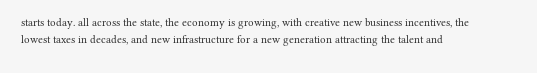starts today. all across the state, the economy is growing, with creative new business incentives, the lowest taxes in decades, and new infrastructure for a new generation attracting the talent and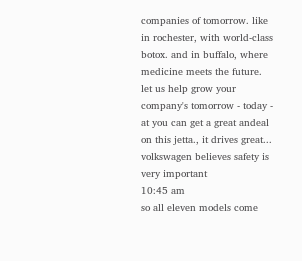companies of tomorrow. like in rochester, with world-class botox. and in buffalo, where medicine meets the future. let us help grow your company's tomorrow - today - at you can get a great andeal on this jetta., it drives great... volkswagen believes safety is very important
10:45 am
so all eleven models come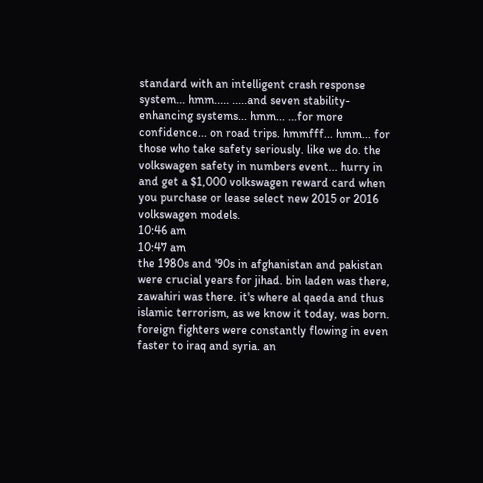standard with an intelligent crash response system... hmm..... .....and seven stability-enhancing systems... hmm... ...for more confidence... on road trips. hmmfff... hmm... for those who take safety seriously. like we do. the volkswagen safety in numbers event... hurry in and get a $1,000 volkswagen reward card when you purchase or lease select new 2015 or 2016 volkswagen models.
10:46 am
10:47 am
the 1980s and '90s in afghanistan and pakistan were crucial years for jihad. bin laden was there, zawahiri was there. it's where al qaeda and thus islamic terrorism, as we know it today, was born. foreign fighters were constantly flowing in even faster to iraq and syria. an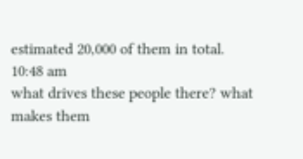estimated 20,000 of them in total.
10:48 am
what drives these people there? what makes them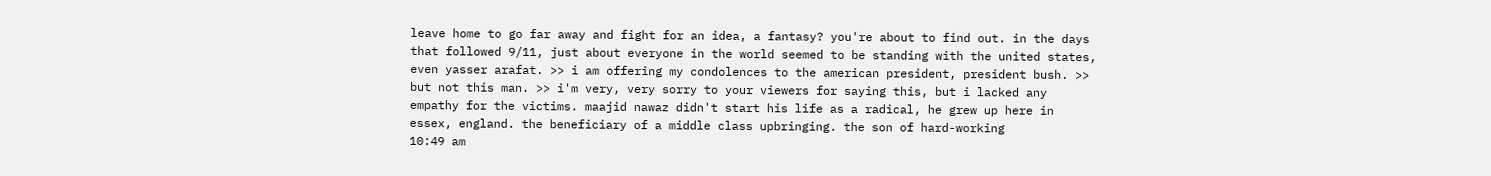leave home to go far away and fight for an idea, a fantasy? you're about to find out. in the days that followed 9/11, just about everyone in the world seemed to be standing with the united states, even yasser arafat. >> i am offering my condolences to the american president, president bush. >> but not this man. >> i'm very, very sorry to your viewers for saying this, but i lacked any empathy for the victims. maajid nawaz didn't start his life as a radical, he grew up here in essex, england. the beneficiary of a middle class upbringing. the son of hard-working
10:49 am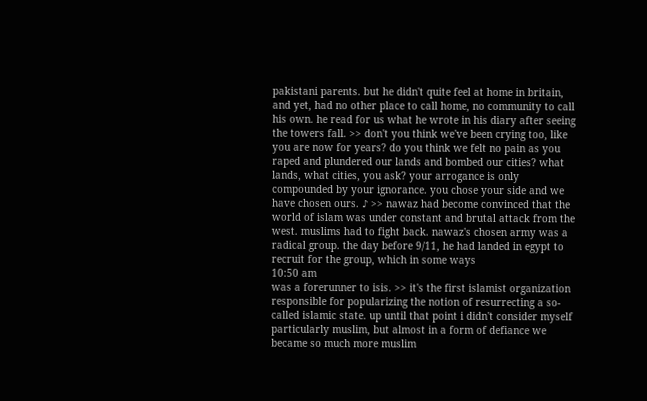pakistani parents. but he didn't quite feel at home in britain, and yet, had no other place to call home, no community to call his own. he read for us what he wrote in his diary after seeing the towers fall. >> don't you think we've been crying too, like you are now for years? do you think we felt no pain as you raped and plundered our lands and bombed our cities? what lands, what cities, you ask? your arrogance is only compounded by your ignorance. you chose your side and we have chosen ours. ♪ >> nawaz had become convinced that the world of islam was under constant and brutal attack from the west. muslims had to fight back. nawaz's chosen army was a radical group. the day before 9/11, he had landed in egypt to recruit for the group, which in some ways
10:50 am
was a forerunner to isis. >> it's the first islamist organization responsible for popularizing the notion of resurrecting a so-called islamic state. up until that point i didn't consider myself particularly muslim, but almost in a form of defiance we became so much more muslim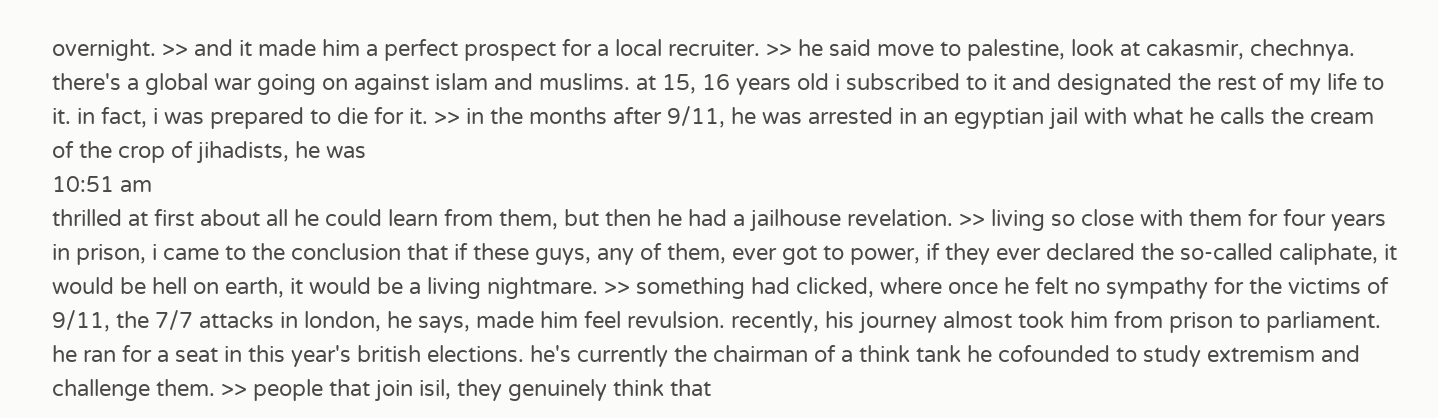overnight. >> and it made him a perfect prospect for a local recruiter. >> he said move to palestine, look at cakasmir, chechnya. there's a global war going on against islam and muslims. at 15, 16 years old i subscribed to it and designated the rest of my life to it. in fact, i was prepared to die for it. >> in the months after 9/11, he was arrested in an egyptian jail with what he calls the cream of the crop of jihadists, he was
10:51 am
thrilled at first about all he could learn from them, but then he had a jailhouse revelation. >> living so close with them for four years in prison, i came to the conclusion that if these guys, any of them, ever got to power, if they ever declared the so-called caliphate, it would be hell on earth, it would be a living nightmare. >> something had clicked, where once he felt no sympathy for the victims of 9/11, the 7/7 attacks in london, he says, made him feel revulsion. recently, his journey almost took him from prison to parliament. he ran for a seat in this year's british elections. he's currently the chairman of a think tank he cofounded to study extremism and challenge them. >> people that join isil, they genuinely think that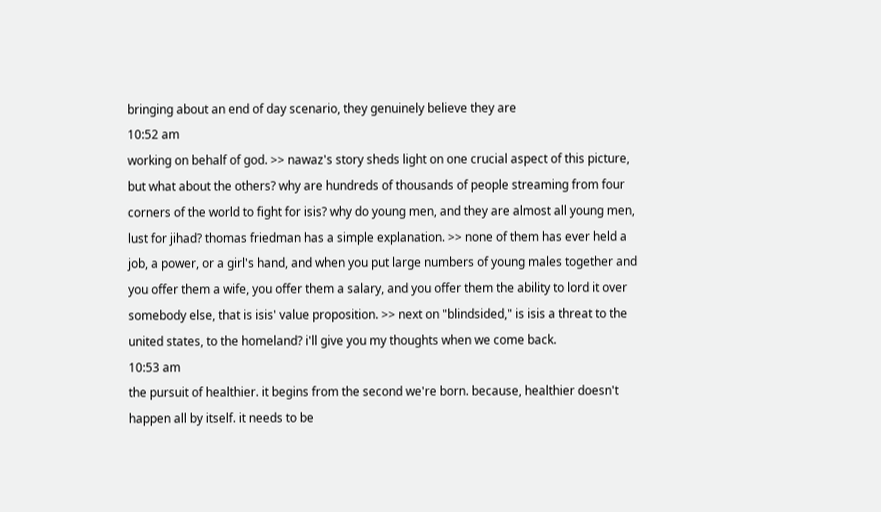bringing about an end of day scenario, they genuinely believe they are
10:52 am
working on behalf of god. >> nawaz's story sheds light on one crucial aspect of this picture, but what about the others? why are hundreds of thousands of people streaming from four corners of the world to fight for isis? why do young men, and they are almost all young men, lust for jihad? thomas friedman has a simple explanation. >> none of them has ever held a job, a power, or a girl's hand, and when you put large numbers of young males together and you offer them a wife, you offer them a salary, and you offer them the ability to lord it over somebody else, that is isis' value proposition. >> next on "blindsided," is isis a threat to the united states, to the homeland? i'll give you my thoughts when we come back.
10:53 am
the pursuit of healthier. it begins from the second we're born. because, healthier doesn't happen all by itself. it needs to be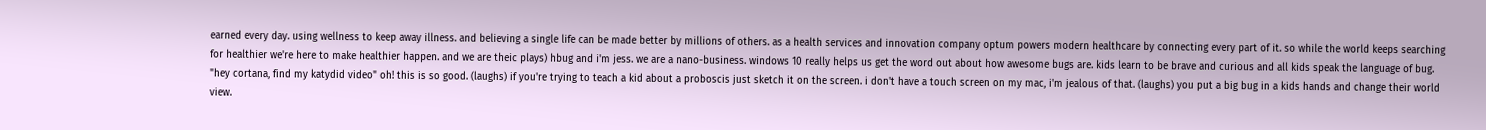earned every day. using wellness to keep away illness. and believing a single life can be made better by millions of others. as a health services and innovation company optum powers modern healthcare by connecting every part of it. so while the world keeps searching for healthier we're here to make healthier happen. and we are theic plays) hbug and i'm jess. we are a nano-business. windows 10 really helps us get the word out about how awesome bugs are. kids learn to be brave and curious and all kids speak the language of bug. "hey cortana, find my katydid video" oh! this is so good. (laughs) if you're trying to teach a kid about a proboscis just sketch it on the screen. i don't have a touch screen on my mac, i'm jealous of that. (laughs) you put a big bug in a kids hands and change their world view.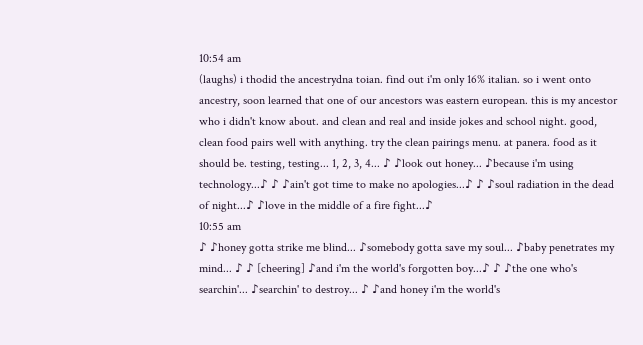10:54 am
(laughs) i thodid the ancestrydna toian. find out i'm only 16% italian. so i went onto ancestry, soon learned that one of our ancestors was eastern european. this is my ancestor who i didn't know about. and clean and real and inside jokes and school night. good, clean food pairs well with anything. try the clean pairings menu. at panera. food as it should be. testing, testing... 1, 2, 3, 4... ♪ ♪look out honey... ♪because i'm using technology...♪ ♪ ♪ain't got time to make no apologies...♪ ♪ ♪soul radiation in the dead of night...♪ ♪love in the middle of a fire fight...♪
10:55 am
♪ ♪honey gotta strike me blind... ♪somebody gotta save my soul... ♪baby penetrates my mind... ♪ ♪ [cheering] ♪and i'm the world's forgotten boy...♪ ♪ ♪the one who's searchin'... ♪searchin' to destroy... ♪ ♪and honey i'm the world's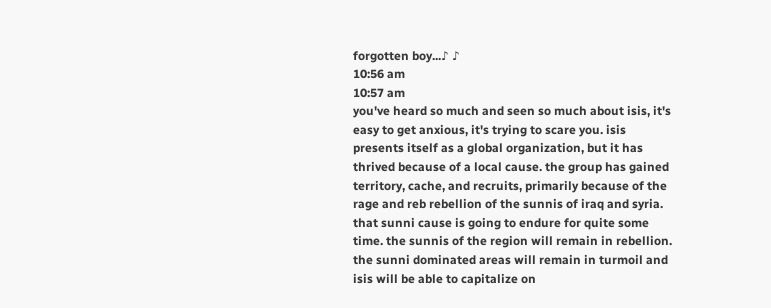forgotten boy...♪ ♪
10:56 am
10:57 am
you've heard so much and seen so much about isis, it's easy to get anxious, it's trying to scare you. isis presents itself as a global organization, but it has thrived because of a local cause. the group has gained territory, cache, and recruits, primarily because of the rage and reb rebellion of the sunnis of iraq and syria. that sunni cause is going to endure for quite some time. the sunnis of the region will remain in rebellion. the sunni dominated areas will remain in turmoil and isis will be able to capitalize on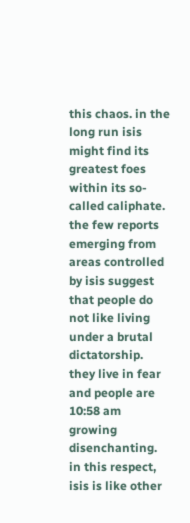this chaos. in the long run isis might find its greatest foes within its so-called caliphate. the few reports emerging from areas controlled by isis suggest that people do not like living under a brutal dictatorship. they live in fear and people are
10:58 am
growing disenchanting. in this respect, isis is like other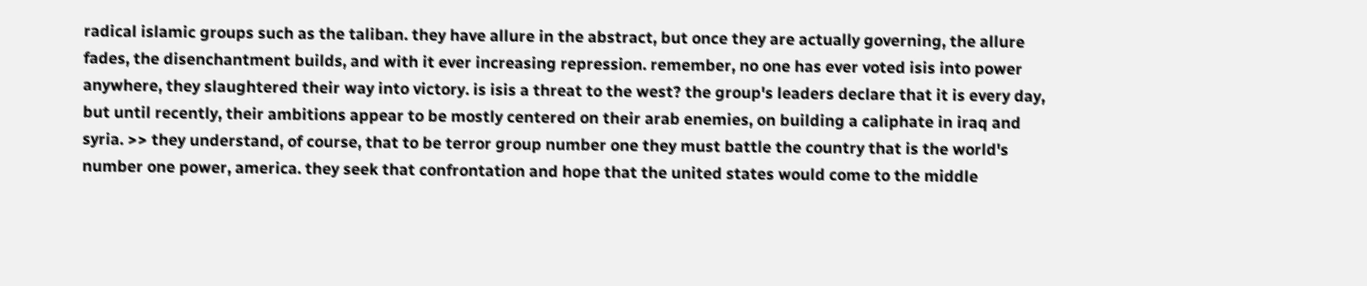radical islamic groups such as the taliban. they have allure in the abstract, but once they are actually governing, the allure fades, the disenchantment builds, and with it ever increasing repression. remember, no one has ever voted isis into power anywhere, they slaughtered their way into victory. is isis a threat to the west? the group's leaders declare that it is every day, but until recently, their ambitions appear to be mostly centered on their arab enemies, on building a caliphate in iraq and syria. >> they understand, of course, that to be terror group number one they must battle the country that is the world's number one power, america. they seek that confrontation and hope that the united states would come to the middle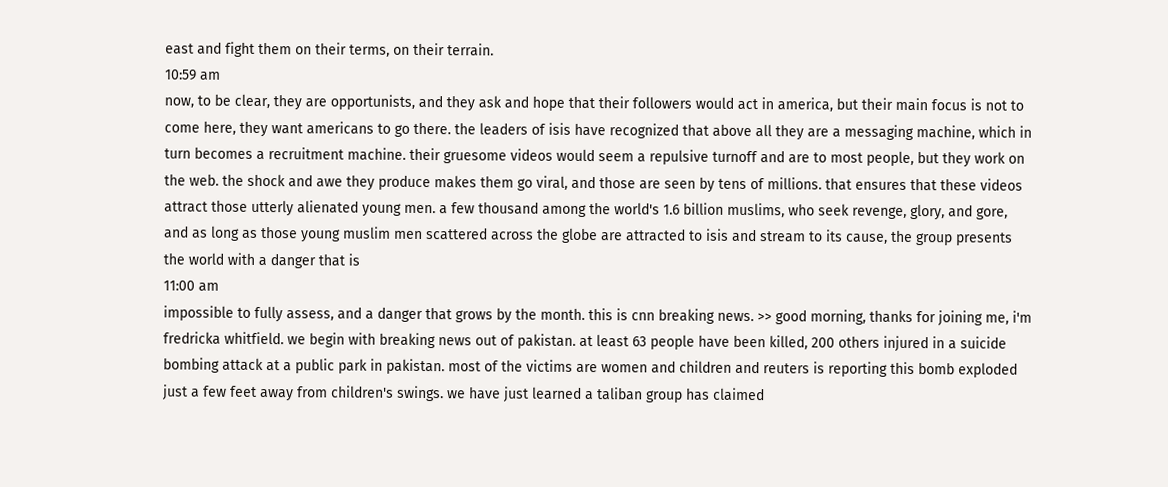east and fight them on their terms, on their terrain.
10:59 am
now, to be clear, they are opportunists, and they ask and hope that their followers would act in america, but their main focus is not to come here, they want americans to go there. the leaders of isis have recognized that above all they are a messaging machine, which in turn becomes a recruitment machine. their gruesome videos would seem a repulsive turnoff and are to most people, but they work on the web. the shock and awe they produce makes them go viral, and those are seen by tens of millions. that ensures that these videos attract those utterly alienated young men. a few thousand among the world's 1.6 billion muslims, who seek revenge, glory, and gore, and as long as those young muslim men scattered across the globe are attracted to isis and stream to its cause, the group presents the world with a danger that is
11:00 am
impossible to fully assess, and a danger that grows by the month. this is cnn breaking news. >> good morning, thanks for joining me, i'm fredricka whitfield. we begin with breaking news out of pakistan. at least 63 people have been killed, 200 others injured in a suicide bombing attack at a public park in pakistan. most of the victims are women and children and reuters is reporting this bomb exploded just a few feet away from children's swings. we have just learned a taliban group has claimed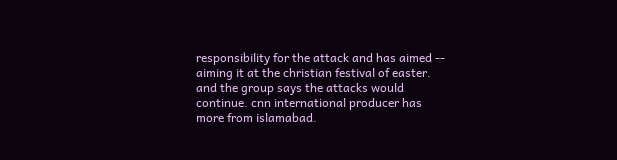responsibility for the attack and has aimed -- aiming it at the christian festival of easter. and the group says the attacks would continue. cnn international producer has more from islamabad.